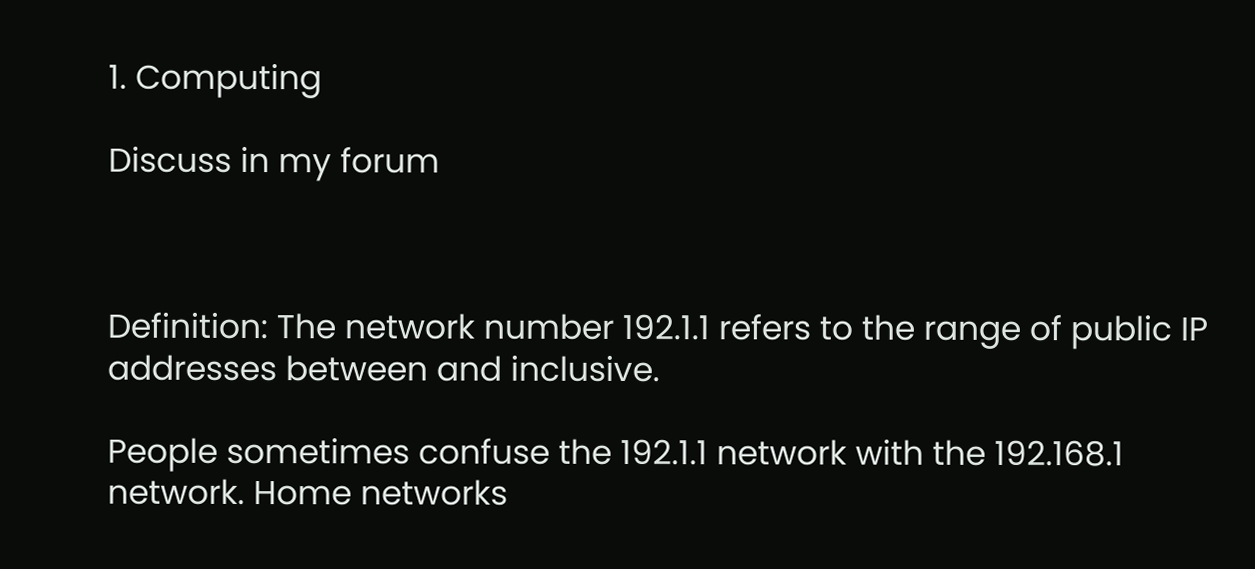1. Computing

Discuss in my forum



Definition: The network number 192.1.1 refers to the range of public IP addresses between and inclusive.

People sometimes confuse the 192.1.1 network with the 192.168.1 network. Home networks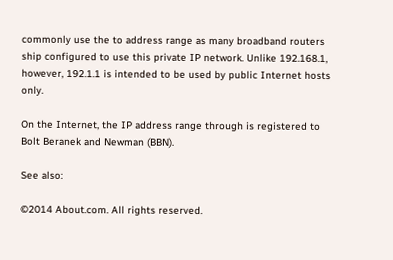commonly use the to address range as many broadband routers ship configured to use this private IP network. Unlike 192.168.1, however, 192.1.1 is intended to be used by public Internet hosts only.

On the Internet, the IP address range through is registered to Bolt Beranek and Newman (BBN).

See also:

©2014 About.com. All rights reserved.